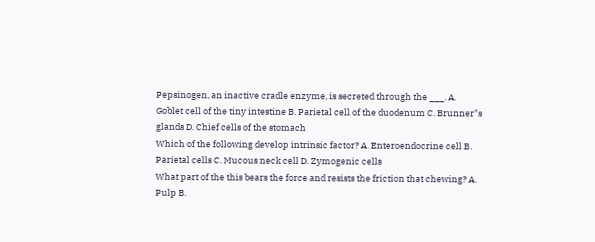Pepsinogen, an inactive cradle enzyme, is secreted through the ___. A. Goblet cell of the tiny intestine B. Parietal cell of the duodenum C. Brunner"s glands D. Chief cells of the stomach
Which of the following develop intrinsic factor? A. Enteroendocrine cell B. Parietal cells C. Mucous neck cell D. Zymogenic cells
What part of the this bears the force and resists the friction that chewing? A. Pulp B.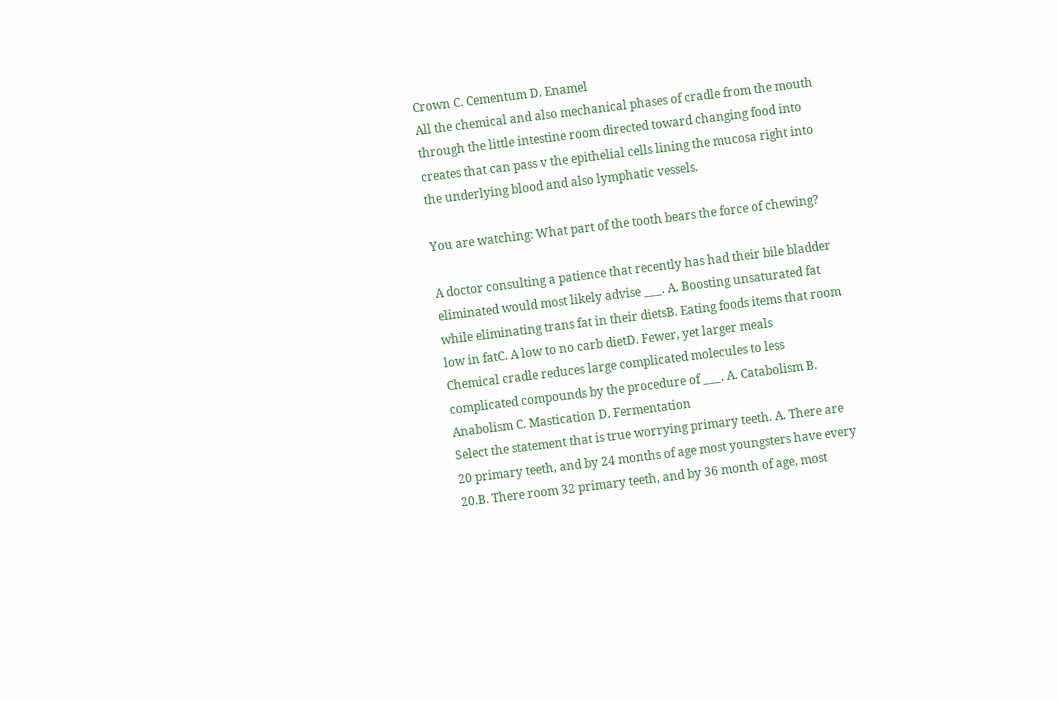Crown C. Cementum D. Enamel
All the chemical and also mechanical phases of cradle from the mouth through the little intestine room directed toward changing food into creates that can pass v the epithelial cells lining the mucosa right into the underlying blood and also lymphatic vessels.

You are watching: What part of the tooth bears the force of chewing?

A doctor consulting a patience that recently has had their bile bladder eliminated would most likely advise ___. A. Boosting unsaturated fat while eliminating trans fat in their dietsB. Eating foods items that room low in fatC. A low to no carb dietD. Fewer, yet larger meals
Chemical cradle reduces large complicated molecules to less complicated compounds by the procedure of ___. A. Catabolism B. Anabolism C. Mastication D. Fermentation
Select the statement that is true worrying primary teeth. A. There are 20 primary teeth, and by 24 months of age most youngsters have every 20.B. There room 32 primary teeth, and by 36 month of age, most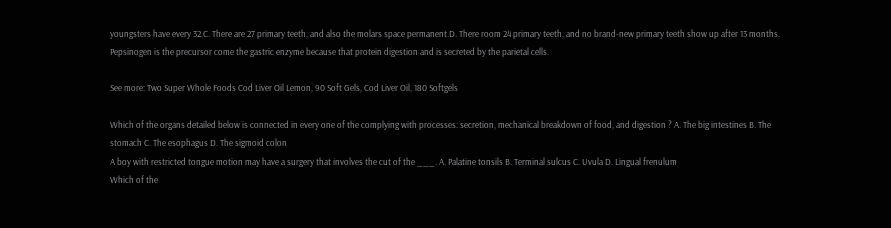youngsters have every 32.C. There are 27 primary teeth, and also the molars space permanent.D. There room 24 primary teeth, and no brand-new primary teeth show up after 13 months.
Pepsinogen is the precursor come the gastric enzyme because that protein digestion and is secreted by the parietal cells.

See more: Two Super Whole Foods Cod Liver Oil Lemon, 90 Soft Gels, Cod Liver Oil, 180 Softgels

Which of the organs detailed below is connected in every one of the complying with processes: secretion, mechanical breakdown of food, and digestion ? A. The big intestines B. The stomach C. The esophagus D. The sigmoid colon
A boy with restricted tongue motion may have a surgery that involves the cut of the ___. A. Palatine tonsils B. Terminal sulcus C. Uvula D. Lingual frenulum
Which of the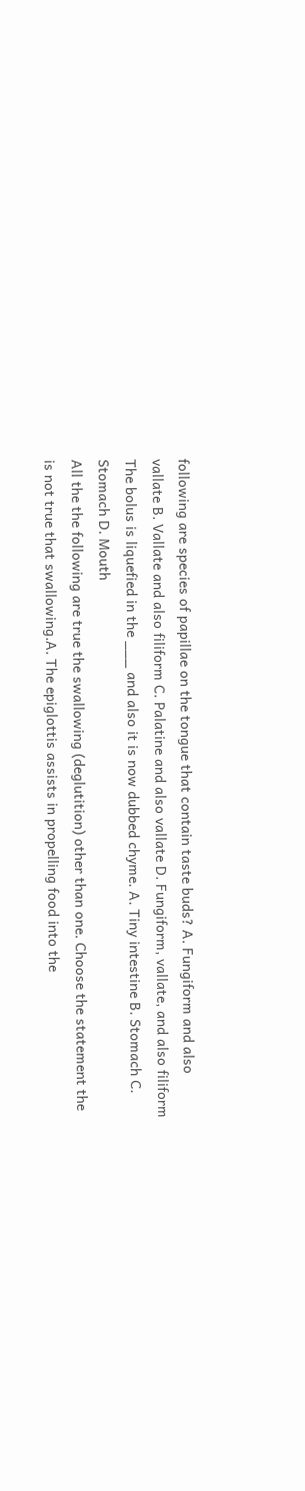following are species of papillae on the tongue that contain taste buds? A. Fungiform and also vallate B. Vallate and also filiform C. Palatine and also vallate D. Fungiform, vallate, and also filiform
The bolus is liquefied in the ___ and also it is now dubbed chyme. A. Tiny intestine B. Stomach C. Stomach D. Mouth
All the the following are true the swallowing (deglutition) other than one. Choose the statement the is not true that swallowing.A. The epiglottis assists in propelling food into the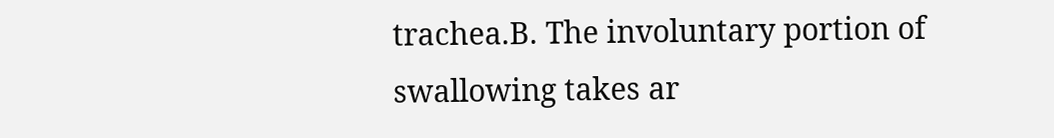trachea.B. The involuntary portion of swallowing takes ar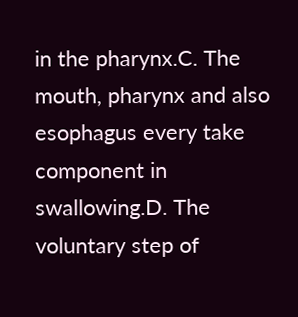in the pharynx.C. The mouth, pharynx and also esophagus every take component in swallowing.D. The voluntary step of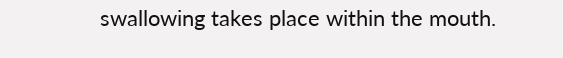swallowing takes place within the mouth.